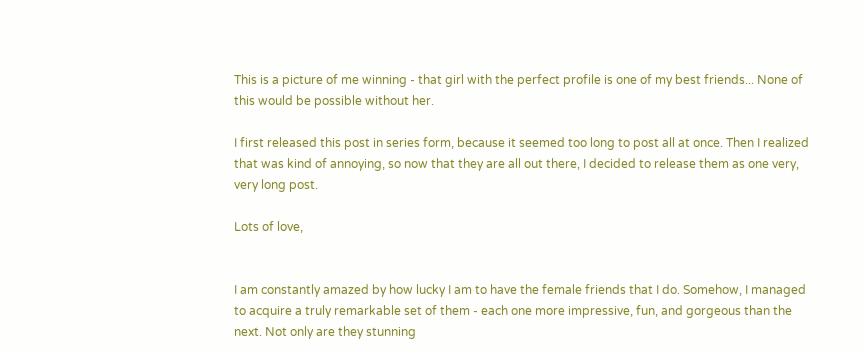This is a picture of me winning - that girl with the perfect profile is one of my best friends... None of this would be possible without her.

I first released this post in series form, because it seemed too long to post all at once. Then I realized that was kind of annoying, so now that they are all out there, I decided to release them as one very, very long post.

Lots of love,


I am constantly amazed by how lucky I am to have the female friends that I do. Somehow, I managed to acquire a truly remarkable set of them - each one more impressive, fun, and gorgeous than the next. Not only are they stunning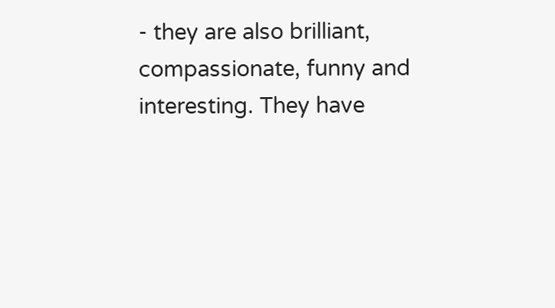- they are also brilliant, compassionate, funny and interesting. They have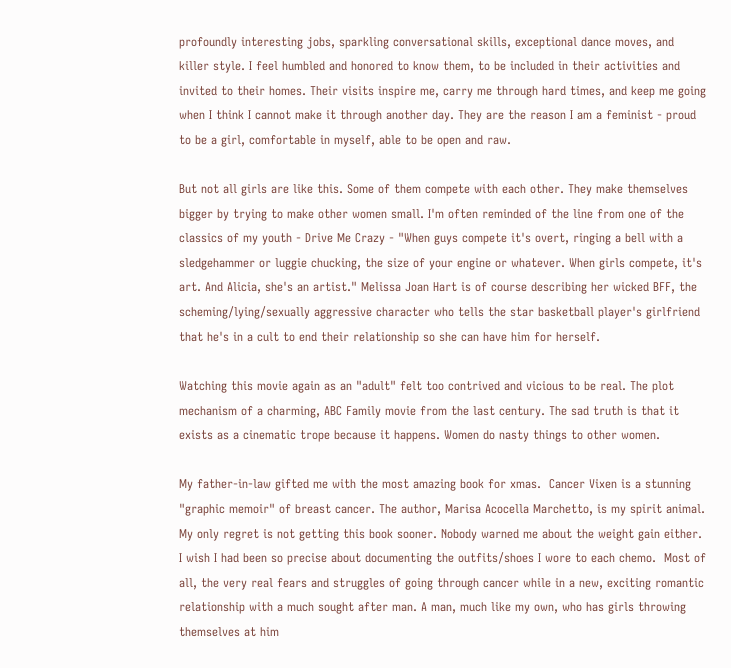profoundly interesting jobs, sparkling conversational skills, exceptional dance moves, and killer style. I feel humbled and honored to know them, to be included in their activities and invited to their homes. Their visits inspire me, carry me through hard times, and keep me going when I think I cannot make it through another day. They are the reason I am a feminist - proud to be a girl, comfortable in myself, able to be open and raw.

But not all girls are like this. Some of them compete with each other. They make themselves bigger by trying to make other women small. I'm often reminded of the line from one of the classics of my youth - Drive Me Crazy - "When guys compete it's overt, ringing a bell with a sledgehammer or luggie chucking, the size of your engine or whatever. When girls compete, it's art. And Alicia, she's an artist." Melissa Joan Hart is of course describing her wicked BFF, the scheming/lying/sexually aggressive character who tells the star basketball player's girlfriend that he's in a cult to end their relationship so she can have him for herself.

Watching this movie again as an "adult" felt too contrived and vicious to be real. The plot mechanism of a charming, ABC Family movie from the last century. The sad truth is that it exists as a cinematic trope because it happens. Women do nasty things to other women.

My father-in-law gifted me with the most amazing book for xmas.  Cancer Vixen is a stunning "graphic memoir" of breast cancer. The author, Marisa Acocella Marchetto, is my spirit animal. My only regret is not getting this book sooner. Nobody warned me about the weight gain either.  I wish I had been so precise about documenting the outfits/shoes I wore to each chemo.  Most of all, the very real fears and struggles of going through cancer while in a new, exciting romantic relationship with a much sought after man. A man, much like my own, who has girls throwing themselves at him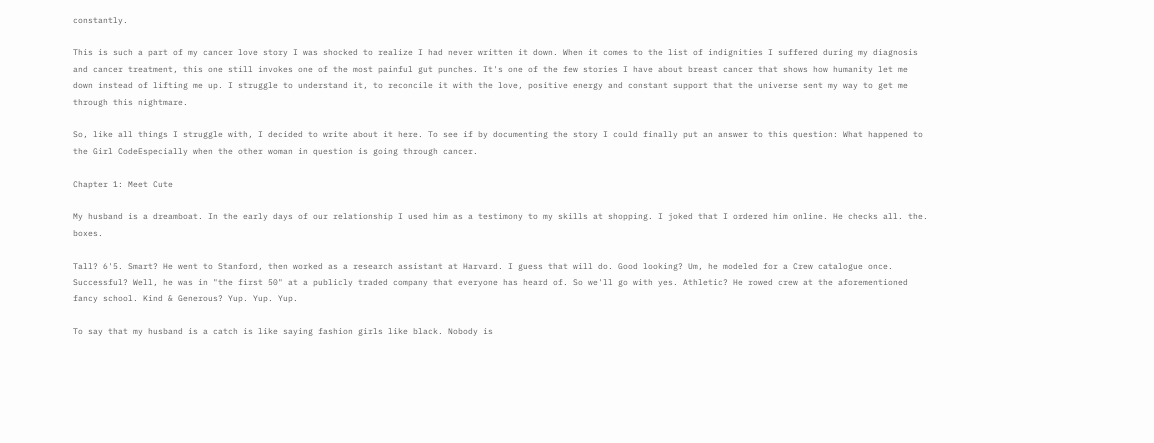constantly.

This is such a part of my cancer love story I was shocked to realize I had never written it down. When it comes to the list of indignities I suffered during my diagnosis and cancer treatment, this one still invokes one of the most painful gut punches. It's one of the few stories I have about breast cancer that shows how humanity let me down instead of lifting me up. I struggle to understand it, to reconcile it with the love, positive energy and constant support that the universe sent my way to get me through this nightmare.

So, like all things I struggle with, I decided to write about it here. To see if by documenting the story I could finally put an answer to this question: What happened to the Girl CodeEspecially when the other woman in question is going through cancer.

Chapter 1: Meet Cute

My husband is a dreamboat. In the early days of our relationship I used him as a testimony to my skills at shopping. I joked that I ordered him online. He checks all. the. boxes.

Tall? 6'5. Smart? He went to Stanford, then worked as a research assistant at Harvard. I guess that will do. Good looking? Um, he modeled for a Crew catalogue once. Successful? Well, he was in "the first 50" at a publicly traded company that everyone has heard of. So we'll go with yes. Athletic? He rowed crew at the aforementioned fancy school. Kind & Generous? Yup. Yup. Yup.

To say that my husband is a catch is like saying fashion girls like black. Nobody is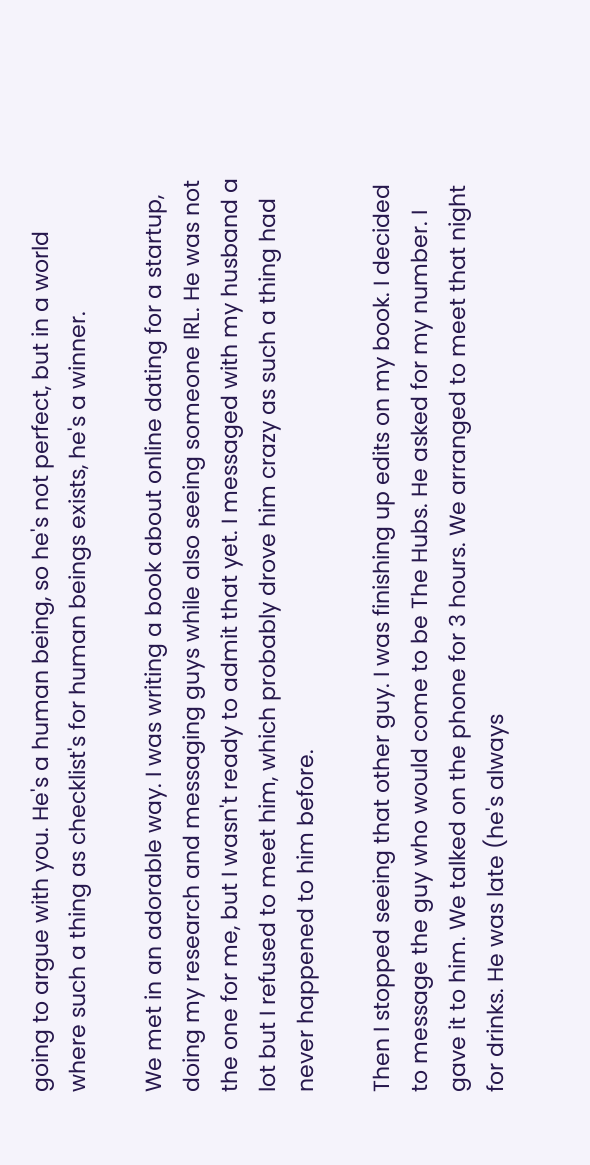going to argue with you. He's a human being, so he's not perfect, but in a world where such a thing as checklist's for human beings exists, he's a winner.

We met in an adorable way. I was writing a book about online dating for a startup, doing my research and messaging guys while also seeing someone IRL. He was not the one for me, but I wasn't ready to admit that yet. I messaged with my husband a lot but I refused to meet him, which probably drove him crazy as such a thing had never happened to him before.

Then I stopped seeing that other guy. I was finishing up edits on my book. I decided to message the guy who would come to be The Hubs. He asked for my number. I gave it to him. We talked on the phone for 3 hours. We arranged to meet that night for drinks. He was late (he's always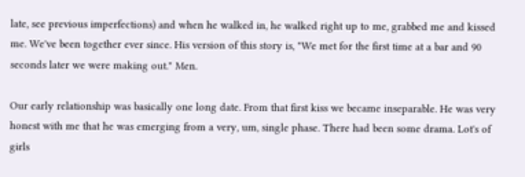late, see previous imperfections) and when he walked in, he walked right up to me, grabbed me and kissed me. We've been together ever since. His version of this story is, "We met for the first time at a bar and 90 seconds later we were making out." Men.

Our early relationship was basically one long date. From that first kiss we became inseparable. He was very honest with me that he was emerging from a very, um, single phase. There had been some drama. Lot's of girls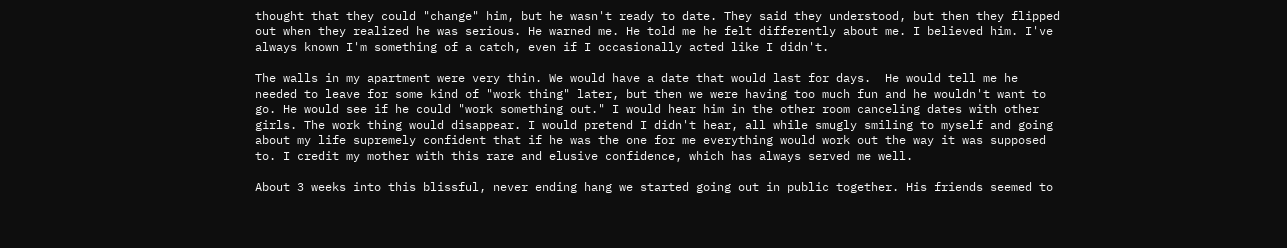thought that they could "change" him, but he wasn't ready to date. They said they understood, but then they flipped out when they realized he was serious. He warned me. He told me he felt differently about me. I believed him. I've always known I'm something of a catch, even if I occasionally acted like I didn't.

The walls in my apartment were very thin. We would have a date that would last for days.  He would tell me he needed to leave for some kind of "work thing" later, but then we were having too much fun and he wouldn't want to go. He would see if he could "work something out." I would hear him in the other room canceling dates with other girls. The work thing would disappear. I would pretend I didn't hear, all while smugly smiling to myself and going about my life supremely confident that if he was the one for me everything would work out the way it was supposed to. I credit my mother with this rare and elusive confidence, which has always served me well.

About 3 weeks into this blissful, never ending hang we started going out in public together. His friends seemed to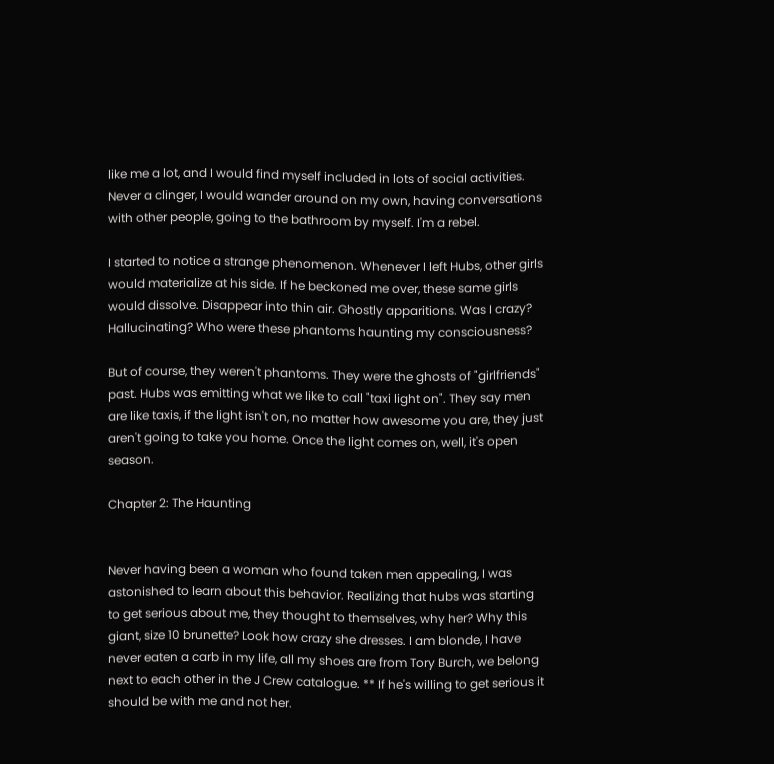like me a lot, and I would find myself included in lots of social activities. Never a clinger, I would wander around on my own, having conversations with other people, going to the bathroom by myself. I'm a rebel.

I started to notice a strange phenomenon. Whenever I left Hubs, other girls would materialize at his side. If he beckoned me over, these same girls would dissolve. Disappear into thin air. Ghostly apparitions. Was I crazy? Hallucinating? Who were these phantoms haunting my consciousness?

But of course, they weren't phantoms. They were the ghosts of "girlfriends" past. Hubs was emitting what we like to call "taxi light on". They say men are like taxis, if the light isn't on, no matter how awesome you are, they just aren't going to take you home. Once the light comes on, well, it's open season.

Chapter 2: The Haunting


Never having been a woman who found taken men appealing, I was astonished to learn about this behavior. Realizing that hubs was starting to get serious about me, they thought to themselves, why her? Why this giant, size 10 brunette? Look how crazy she dresses. I am blonde, I have never eaten a carb in my life, all my shoes are from Tory Burch, we belong next to each other in the J Crew catalogue. ** If he's willing to get serious it should be with me and not her.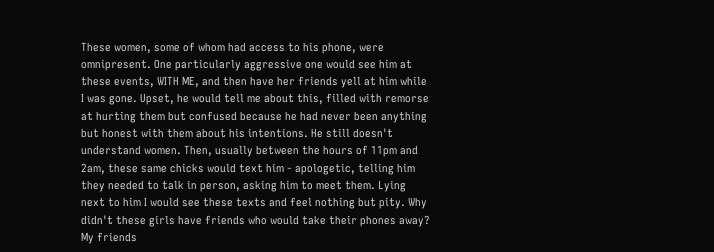These women, some of whom had access to his phone, were omnipresent. One particularly aggressive one would see him at these events, WITH ME, and then have her friends yell at him while I was gone. Upset, he would tell me about this, filled with remorse at hurting them but confused because he had never been anything but honest with them about his intentions. He still doesn't understand women. Then, usually between the hours of 11pm and 2am, these same chicks would text him - apologetic, telling him they needed to talk in person, asking him to meet them. Lying next to him I would see these texts and feel nothing but pity. Why didn't these girls have friends who would take their phones away? My friends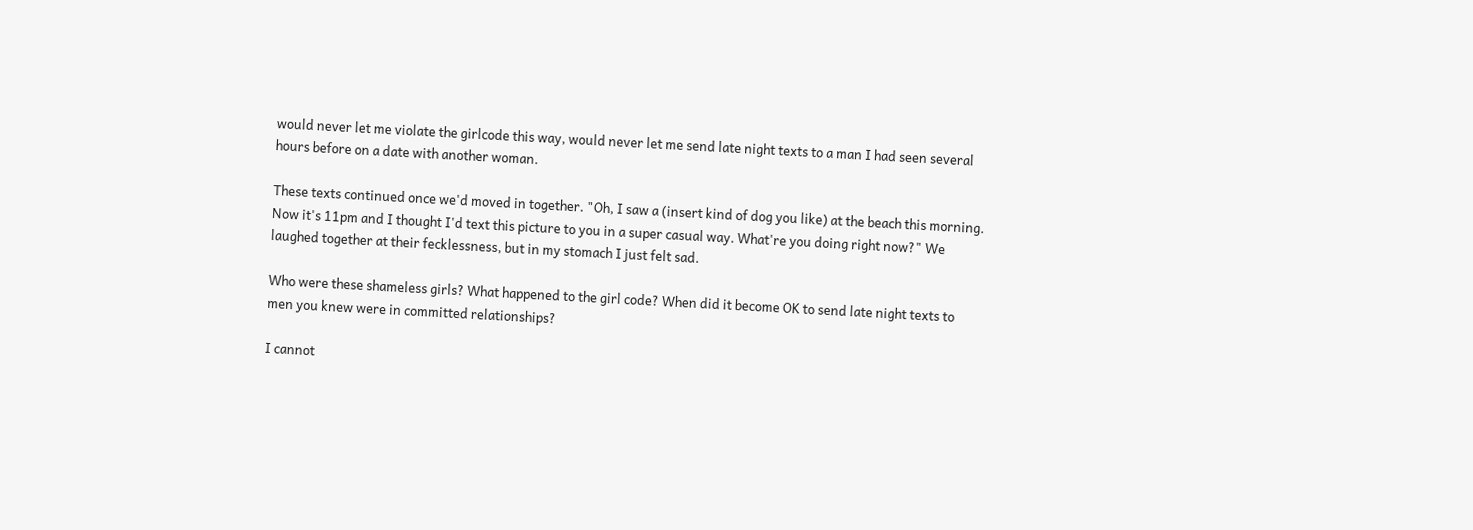would never let me violate the girlcode this way, would never let me send late night texts to a man I had seen several hours before on a date with another woman.

These texts continued once we'd moved in together. "Oh, I saw a (insert kind of dog you like) at the beach this morning. Now it's 11pm and I thought I'd text this picture to you in a super casual way. What're you doing right now?" We laughed together at their fecklessness, but in my stomach I just felt sad.

Who were these shameless girls? What happened to the girl code? When did it become OK to send late night texts to men you knew were in committed relationships?

I cannot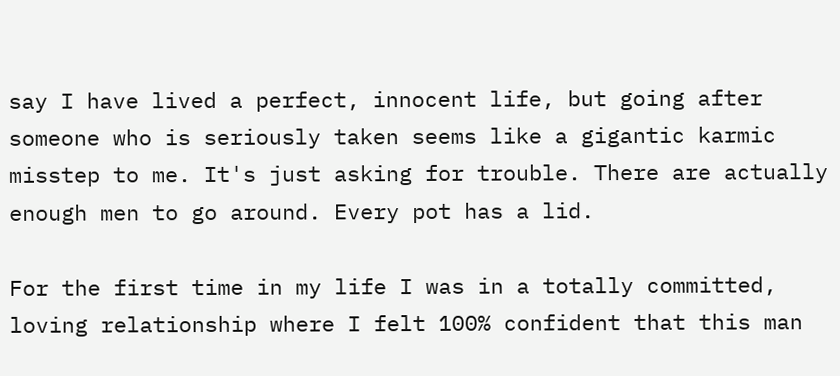say I have lived a perfect, innocent life, but going after someone who is seriously taken seems like a gigantic karmic misstep to me. It's just asking for trouble. There are actually enough men to go around. Every pot has a lid.

For the first time in my life I was in a totally committed, loving relationship where I felt 100% confident that this man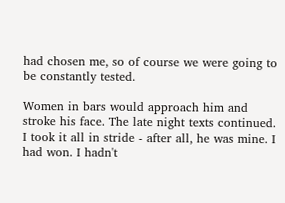had chosen me, so of course we were going to be constantly tested.

Women in bars would approach him and stroke his face. The late night texts continued. I took it all in stride - after all, he was mine. I had won. I hadn't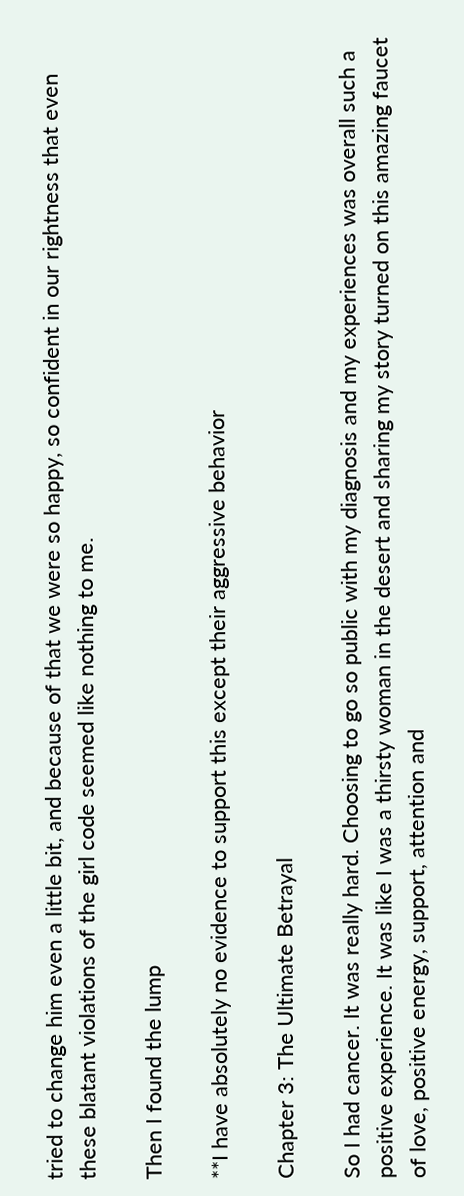tried to change him even a little bit, and because of that we were so happy, so confident in our rightness that even these blatant violations of the girl code seemed like nothing to me.

Then I found the lump

**I have absolutely no evidence to support this except their aggressive behavior

Chapter 3: The Ultimate Betrayal

So I had cancer. It was really hard. Choosing to go so public with my diagnosis and my experiences was overall such a positive experience. It was like I was a thirsty woman in the desert and sharing my story turned on this amazing faucet of love, positive energy, support, attention and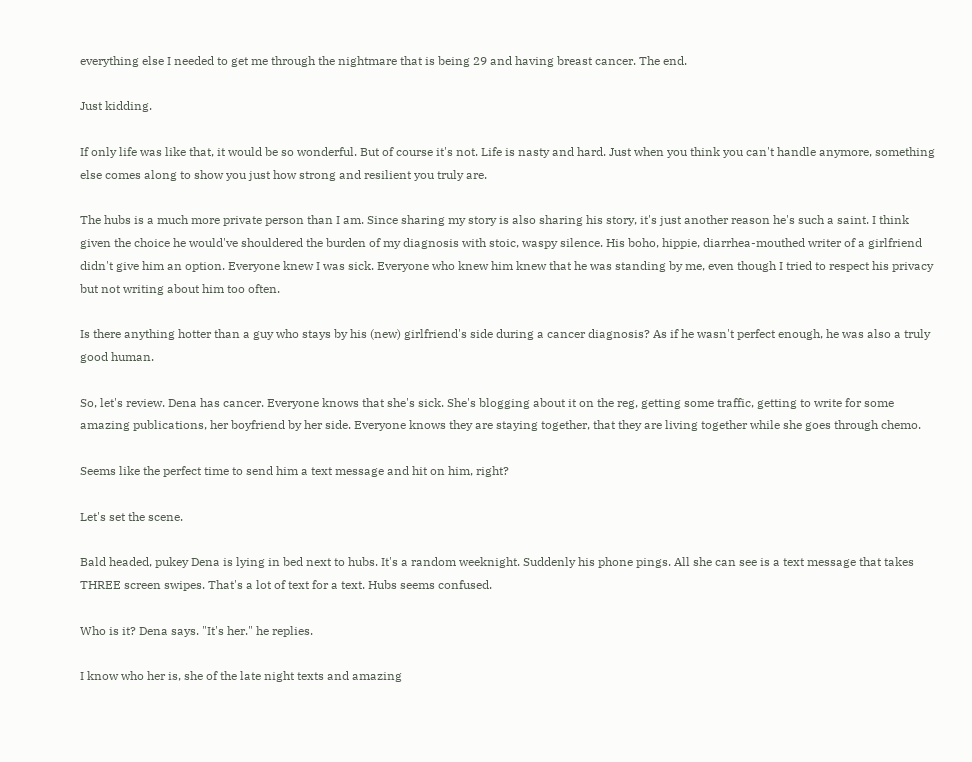everything else I needed to get me through the nightmare that is being 29 and having breast cancer. The end.

Just kidding.

If only life was like that, it would be so wonderful. But of course it's not. Life is nasty and hard. Just when you think you can't handle anymore, something else comes along to show you just how strong and resilient you truly are.

The hubs is a much more private person than I am. Since sharing my story is also sharing his story, it's just another reason he's such a saint. I think given the choice he would've shouldered the burden of my diagnosis with stoic, waspy silence. His boho, hippie, diarrhea-mouthed writer of a girlfriend didn't give him an option. Everyone knew I was sick. Everyone who knew him knew that he was standing by me, even though I tried to respect his privacy but not writing about him too often.

Is there anything hotter than a guy who stays by his (new) girlfriend's side during a cancer diagnosis? As if he wasn't perfect enough, he was also a truly good human.

So, let's review. Dena has cancer. Everyone knows that she's sick. She's blogging about it on the reg, getting some traffic, getting to write for some amazing publications, her boyfriend by her side. Everyone knows they are staying together, that they are living together while she goes through chemo.

Seems like the perfect time to send him a text message and hit on him, right?

Let's set the scene.

Bald headed, pukey Dena is lying in bed next to hubs. It's a random weeknight. Suddenly his phone pings. All she can see is a text message that takes THREE screen swipes. That's a lot of text for a text. Hubs seems confused.

Who is it? Dena says. "It's her." he replies.

I know who her is, she of the late night texts and amazing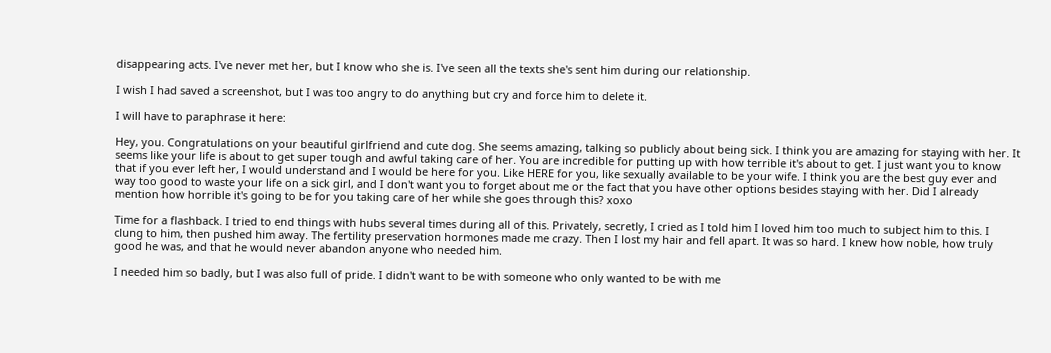disappearing acts. I've never met her, but I know who she is. I've seen all the texts she's sent him during our relationship.

I wish I had saved a screenshot, but I was too angry to do anything but cry and force him to delete it.

I will have to paraphrase it here:

Hey, you. Congratulations on your beautiful girlfriend and cute dog. She seems amazing, talking so publicly about being sick. I think you are amazing for staying with her. It seems like your life is about to get super tough and awful taking care of her. You are incredible for putting up with how terrible it's about to get. I just want you to know that if you ever left her, I would understand and I would be here for you. Like HERE for you, like sexually available to be your wife. I think you are the best guy ever and way too good to waste your life on a sick girl, and I don't want you to forget about me or the fact that you have other options besides staying with her. Did I already mention how horrible it's going to be for you taking care of her while she goes through this? xoxo

Time for a flashback. I tried to end things with hubs several times during all of this. Privately, secretly, I cried as I told him I loved him too much to subject him to this. I clung to him, then pushed him away. The fertility preservation hormones made me crazy. Then I lost my hair and fell apart. It was so hard. I knew how noble, how truly good he was, and that he would never abandon anyone who needed him.

I needed him so badly, but I was also full of pride. I didn't want to be with someone who only wanted to be with me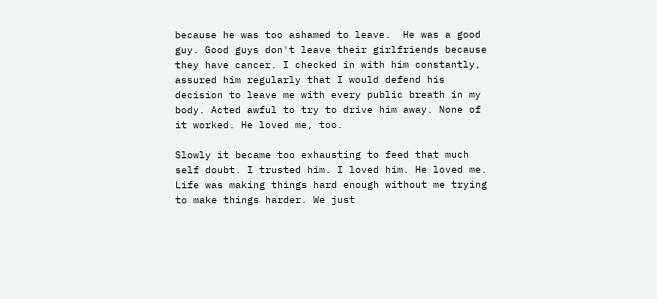because he was too ashamed to leave.  He was a good guy. Good guys don't leave their girlfriends because they have cancer. I checked in with him constantly, assured him regularly that I would defend his decision to leave me with every public breath in my body. Acted awful to try to drive him away. None of it worked. He loved me, too.

Slowly it became too exhausting to feed that much self doubt. I trusted him. I loved him. He loved me. Life was making things hard enough without me trying to make things harder. We just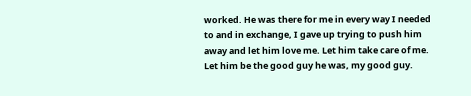worked. He was there for me in every way I needed to and in exchange, I gave up trying to push him away and let him love me. Let him take care of me. Let him be the good guy he was, my good guy.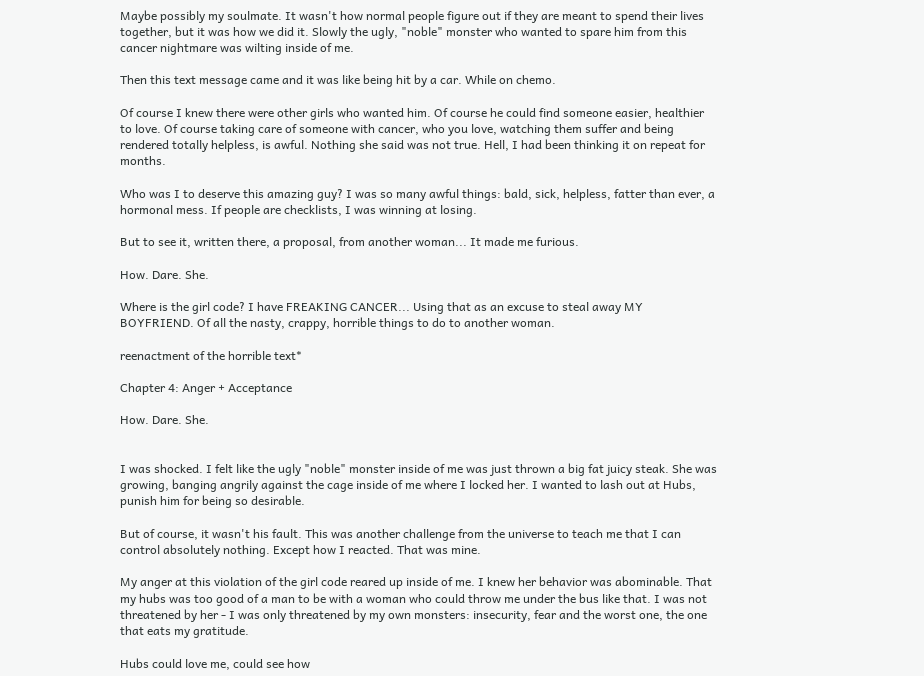Maybe possibly my soulmate. It wasn't how normal people figure out if they are meant to spend their lives together, but it was how we did it. Slowly the ugly, "noble" monster who wanted to spare him from this cancer nightmare was wilting inside of me.

Then this text message came and it was like being hit by a car. While on chemo.

Of course I knew there were other girls who wanted him. Of course he could find someone easier, healthier to love. Of course taking care of someone with cancer, who you love, watching them suffer and being rendered totally helpless, is awful. Nothing she said was not true. Hell, I had been thinking it on repeat for months.

Who was I to deserve this amazing guy? I was so many awful things: bald, sick, helpless, fatter than ever, a hormonal mess. If people are checklists, I was winning at losing.

But to see it, written there, a proposal, from another woman... It made me furious.

How. Dare. She.

Where is the girl code? I have FREAKING CANCER... Using that as an excuse to steal away MY BOYFRIEND. Of all the nasty, crappy, horrible things to do to another woman.

reenactment of the horrible text*

Chapter 4: Anger + Acceptance

How. Dare. She.


I was shocked. I felt like the ugly "noble" monster inside of me was just thrown a big fat juicy steak. She was growing, banging angrily against the cage inside of me where I locked her. I wanted to lash out at Hubs, punish him for being so desirable.

But of course, it wasn't his fault. This was another challenge from the universe to teach me that I can control absolutely nothing. Except how I reacted. That was mine.

My anger at this violation of the girl code reared up inside of me. I knew her behavior was abominable. That my hubs was too good of a man to be with a woman who could throw me under the bus like that. I was not threatened by her - I was only threatened by my own monsters: insecurity, fear and the worst one, the one that eats my gratitude.

Hubs could love me, could see how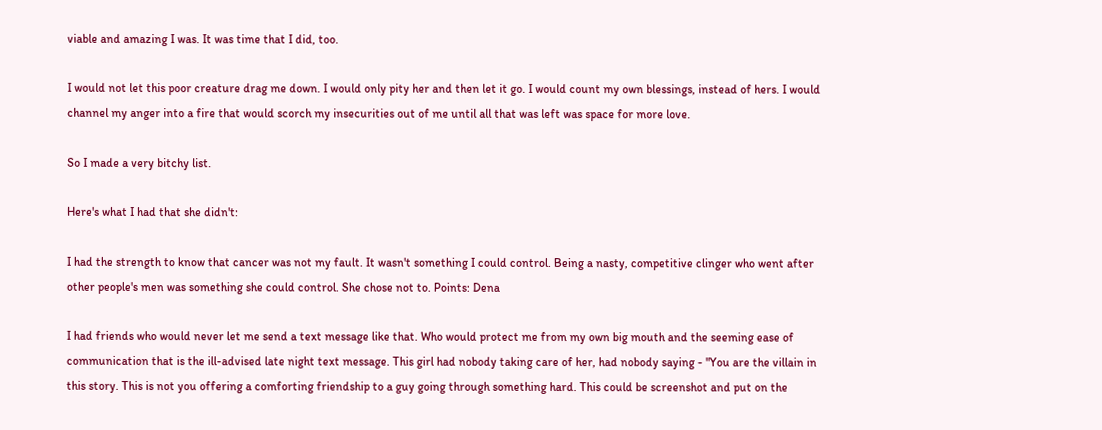viable and amazing I was. It was time that I did, too.

I would not let this poor creature drag me down. I would only pity her and then let it go. I would count my own blessings, instead of hers. I would channel my anger into a fire that would scorch my insecurities out of me until all that was left was space for more love.

So I made a very bitchy list.

Here's what I had that she didn't:

I had the strength to know that cancer was not my fault. It wasn't something I could control. Being a nasty, competitive clinger who went after other people's men was something she could control. She chose not to. Points: Dena

I had friends who would never let me send a text message like that. Who would protect me from my own big mouth and the seeming ease of communication that is the ill-advised late night text message. This girl had nobody taking care of her, had nobody saying - "You are the villain in this story. This is not you offering a comforting friendship to a guy going through something hard. This could be screenshot and put on the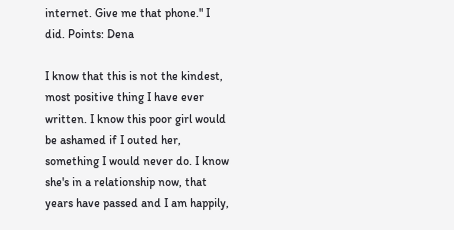internet. Give me that phone." I did. Points: Dena

I know that this is not the kindest, most positive thing I have ever written. I know this poor girl would be ashamed if I outed her, something I would never do. I know she's in a relationship now, that years have passed and I am happily,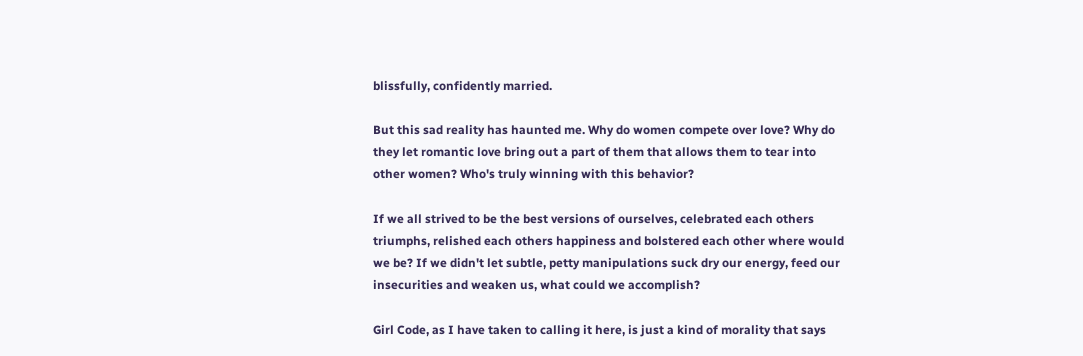blissfully, confidently married.

But this sad reality has haunted me. Why do women compete over love? Why do they let romantic love bring out a part of them that allows them to tear into other women? Who's truly winning with this behavior?

If we all strived to be the best versions of ourselves, celebrated each others triumphs, relished each others happiness and bolstered each other where would we be? If we didn't let subtle, petty manipulations suck dry our energy, feed our insecurities and weaken us, what could we accomplish?

Girl Code, as I have taken to calling it here, is just a kind of morality that says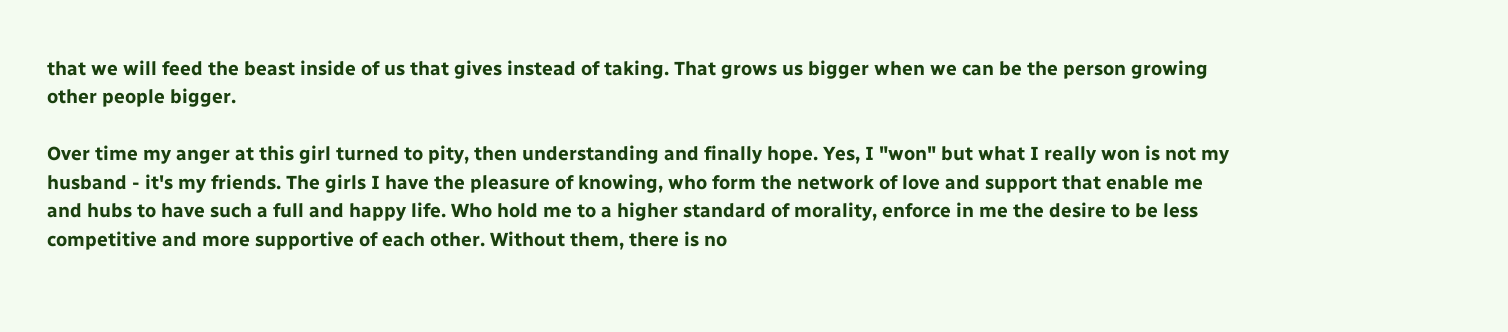that we will feed the beast inside of us that gives instead of taking. That grows us bigger when we can be the person growing other people bigger.

Over time my anger at this girl turned to pity, then understanding and finally hope. Yes, I "won" but what I really won is not my husband - it's my friends. The girls I have the pleasure of knowing, who form the network of love and support that enable me and hubs to have such a full and happy life. Who hold me to a higher standard of morality, enforce in me the desire to be less competitive and more supportive of each other. Without them, there is no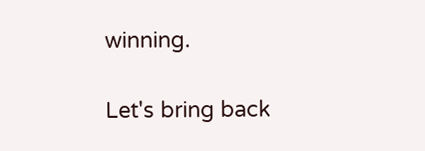winning.

Let's bring back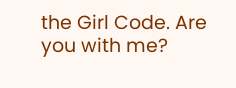the Girl Code. Are you with me?